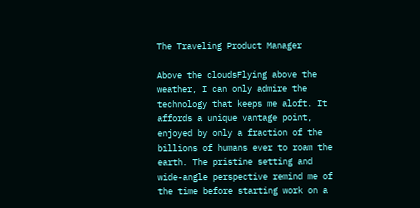The Traveling Product Manager

Above the cloudsFlying above the weather, I can only admire the technology that keeps me aloft. It affords a unique vantage point, enjoyed by only a fraction of the billions of humans ever to roam the earth. The pristine setting and wide-angle perspective remind me of the time before starting work on a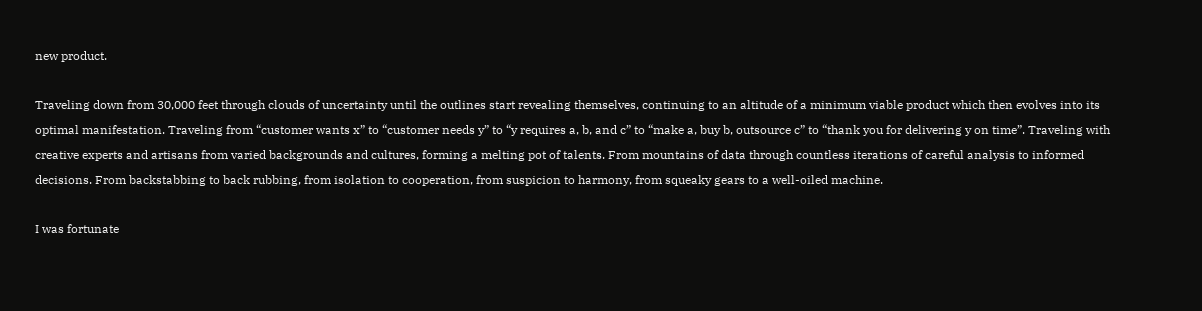new product.

Traveling down from 30,000 feet through clouds of uncertainty until the outlines start revealing themselves, continuing to an altitude of a minimum viable product which then evolves into its optimal manifestation. Traveling from “customer wants x” to “customer needs y” to “y requires a, b, and c” to “make a, buy b, outsource c” to “thank you for delivering y on time”. Traveling with creative experts and artisans from varied backgrounds and cultures, forming a melting pot of talents. From mountains of data through countless iterations of careful analysis to informed decisions. From backstabbing to back rubbing, from isolation to cooperation, from suspicion to harmony, from squeaky gears to a well-oiled machine.

I was fortunate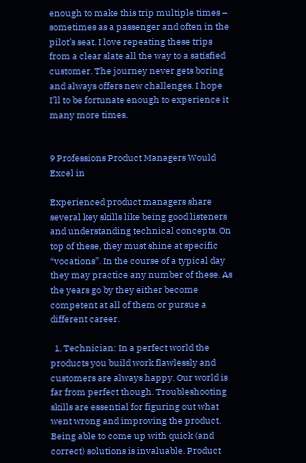enough to make this trip multiple times – sometimes as a passenger and often in the pilot’s seat. I love repeating these trips from a clear slate all the way to a satisfied customer. The journey never gets boring and always offers new challenges. I hope I’ll to be fortunate enough to experience it many more times.


9 Professions Product Managers Would Excel in

Experienced product managers share several key skills like being good listeners and understanding technical concepts. On top of these, they must shine at specific “vocations”. In the course of a typical day they may practice any number of these. As the years go by they either become competent at all of them or pursue a different career.

  1. Technician: In a perfect world the products you build work flawlessly and customers are always happy. Our world is far from perfect though. Troubleshooting skills are essential for figuring out what went wrong and improving the product. Being able to come up with quick (and correct) solutions is invaluable. Product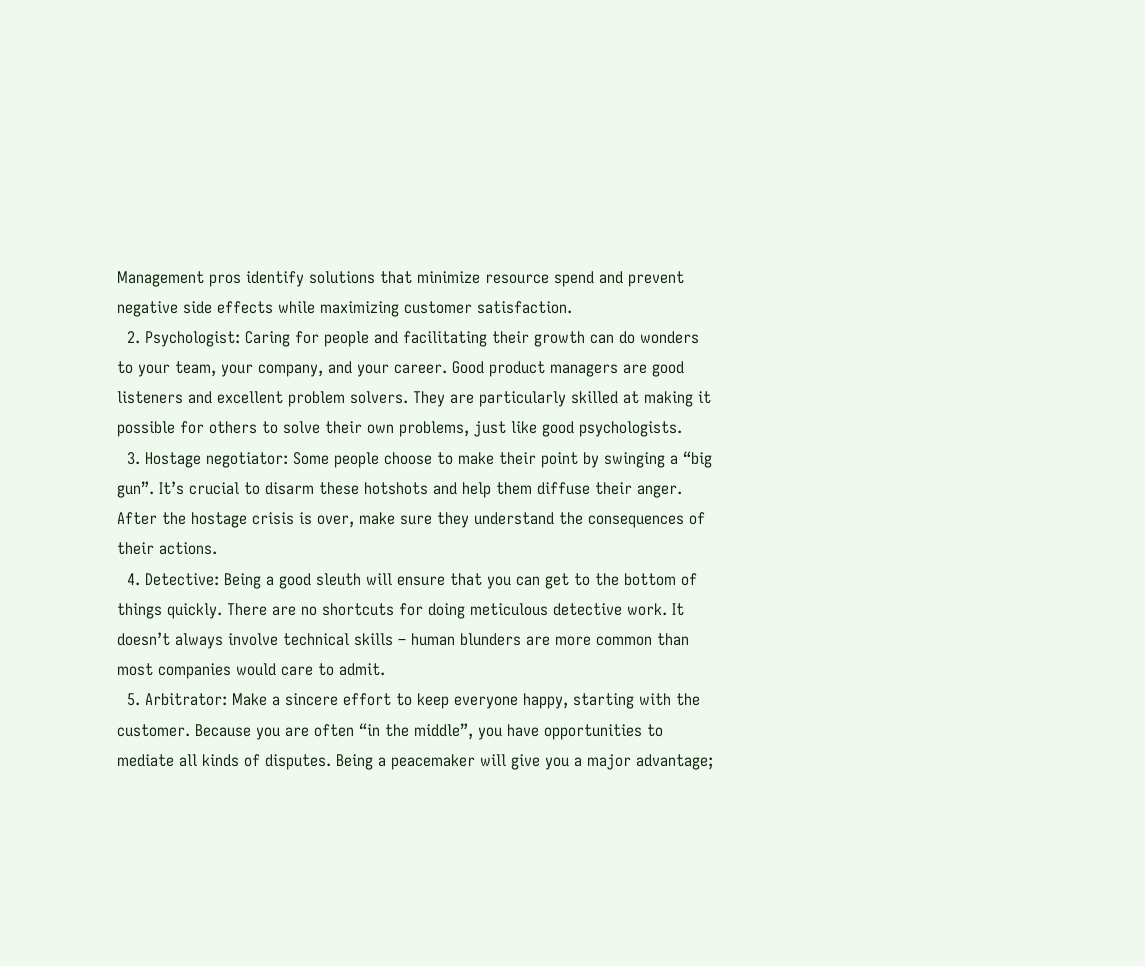Management pros identify solutions that minimize resource spend and prevent negative side effects while maximizing customer satisfaction.
  2. Psychologist: Caring for people and facilitating their growth can do wonders to your team, your company, and your career. Good product managers are good listeners and excellent problem solvers. They are particularly skilled at making it possible for others to solve their own problems, just like good psychologists.
  3. Hostage negotiator: Some people choose to make their point by swinging a “big gun”. It’s crucial to disarm these hotshots and help them diffuse their anger. After the hostage crisis is over, make sure they understand the consequences of their actions.
  4. Detective: Being a good sleuth will ensure that you can get to the bottom of things quickly. There are no shortcuts for doing meticulous detective work. It doesn’t always involve technical skills – human blunders are more common than most companies would care to admit.
  5. Arbitrator: Make a sincere effort to keep everyone happy, starting with the customer. Because you are often “in the middle”, you have opportunities to mediate all kinds of disputes. Being a peacemaker will give you a major advantage;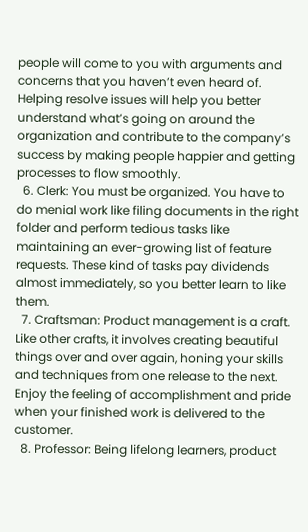people will come to you with arguments and concerns that you haven’t even heard of. Helping resolve issues will help you better understand what’s going on around the organization and contribute to the company’s success by making people happier and getting processes to flow smoothly.
  6. Clerk: You must be organized. You have to do menial work like filing documents in the right folder and perform tedious tasks like maintaining an ever-growing list of feature requests. These kind of tasks pay dividends almost immediately, so you better learn to like them.
  7. Craftsman: Product management is a craft. Like other crafts, it involves creating beautiful things over and over again, honing your skills and techniques from one release to the next. Enjoy the feeling of accomplishment and pride when your finished work is delivered to the customer.
  8. Professor: Being lifelong learners, product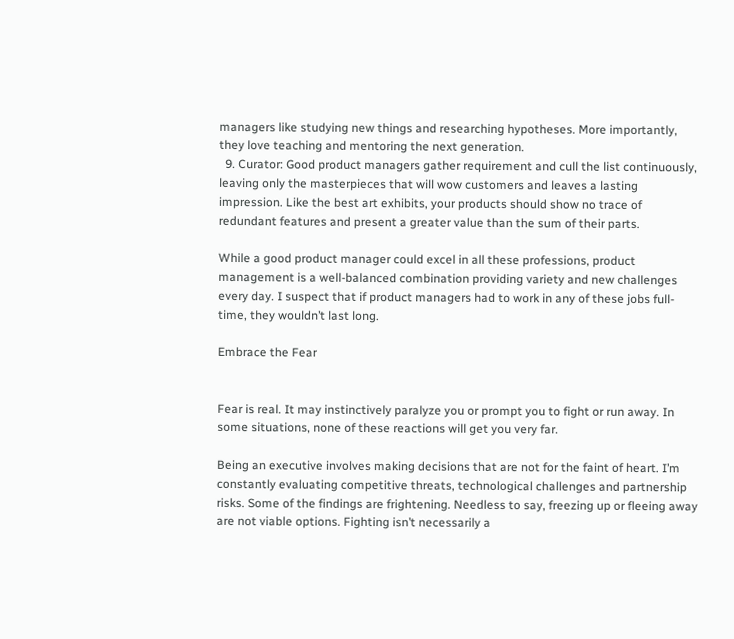managers like studying new things and researching hypotheses. More importantly, they love teaching and mentoring the next generation.
  9. Curator: Good product managers gather requirement and cull the list continuously, leaving only the masterpieces that will wow customers and leaves a lasting impression. Like the best art exhibits, your products should show no trace of redundant features and present a greater value than the sum of their parts.

While a good product manager could excel in all these professions, product management is a well-balanced combination providing variety and new challenges every day. I suspect that if product managers had to work in any of these jobs full-time, they wouldn’t last long.

Embrace the Fear


Fear is real. It may instinctively paralyze you or prompt you to fight or run away. In some situations, none of these reactions will get you very far.

Being an executive involves making decisions that are not for the faint of heart. I’m constantly evaluating competitive threats, technological challenges and partnership risks. Some of the findings are frightening. Needless to say, freezing up or fleeing away are not viable options. Fighting isn’t necessarily a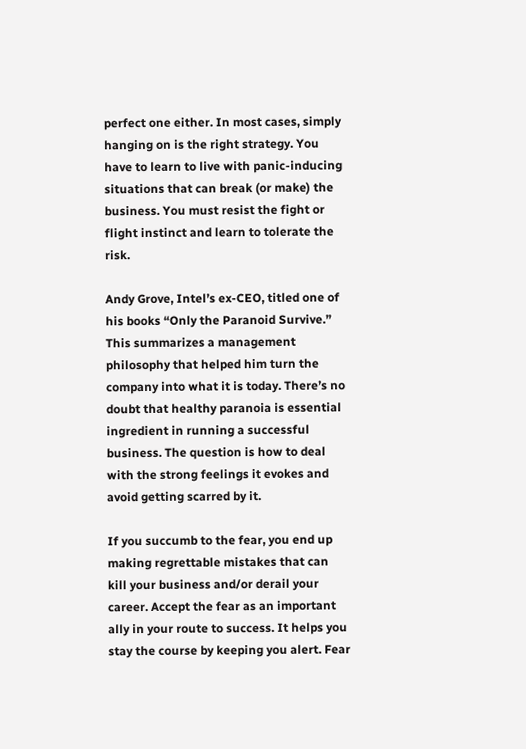perfect one either. In most cases, simply hanging on is the right strategy. You have to learn to live with panic-inducing situations that can break (or make) the business. You must resist the fight or flight instinct and learn to tolerate the risk.

Andy Grove, Intel’s ex-CEO, titled one of his books “Only the Paranoid Survive.” This summarizes a management philosophy that helped him turn the company into what it is today. There’s no doubt that healthy paranoia is essential ingredient in running a successful business. The question is how to deal with the strong feelings it evokes and avoid getting scarred by it.

If you succumb to the fear, you end up making regrettable mistakes that can kill your business and/or derail your career. Accept the fear as an important ally in your route to success. It helps you stay the course by keeping you alert. Fear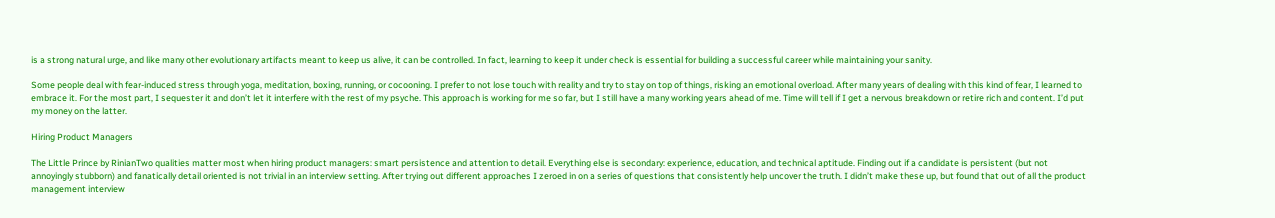is a strong natural urge, and like many other evolutionary artifacts meant to keep us alive, it can be controlled. In fact, learning to keep it under check is essential for building a successful career while maintaining your sanity.

Some people deal with fear-induced stress through yoga, meditation, boxing, running, or cocooning. I prefer to not lose touch with reality and try to stay on top of things, risking an emotional overload. After many years of dealing with this kind of fear, I learned to embrace it. For the most part, I sequester it and don’t let it interfere with the rest of my psyche. This approach is working for me so far, but I still have a many working years ahead of me. Time will tell if I get a nervous breakdown or retire rich and content. I’d put my money on the latter.

Hiring Product Managers

The Little Prince by RinianTwo qualities matter most when hiring product managers: smart persistence and attention to detail. Everything else is secondary: experience, education, and technical aptitude. Finding out if a candidate is persistent (but not annoyingly stubborn) and fanatically detail oriented is not trivial in an interview setting. After trying out different approaches I zeroed in on a series of questions that consistently help uncover the truth. I didn’t make these up, but found that out of all the product management interview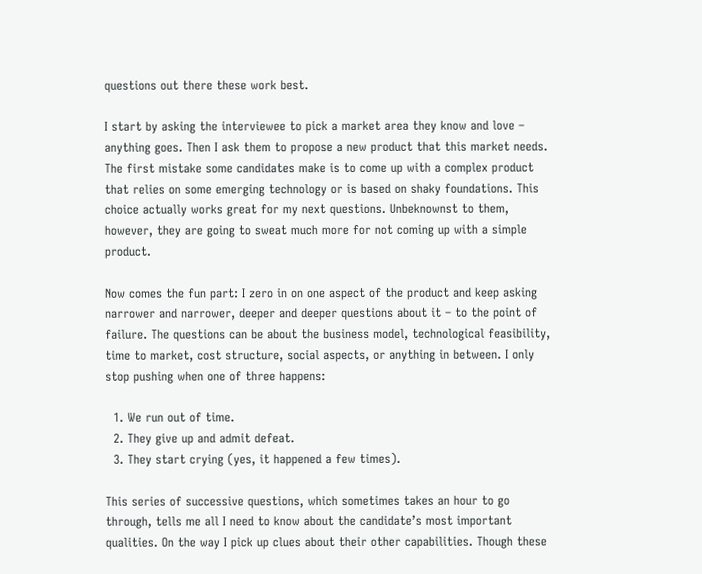questions out there these work best.

I start by asking the interviewee to pick a market area they know and love – anything goes. Then I ask them to propose a new product that this market needs. The first mistake some candidates make is to come up with a complex product that relies on some emerging technology or is based on shaky foundations. This choice actually works great for my next questions. Unbeknownst to them, however, they are going to sweat much more for not coming up with a simple product.

Now comes the fun part: I zero in on one aspect of the product and keep asking narrower and narrower, deeper and deeper questions about it – to the point of failure. The questions can be about the business model, technological feasibility, time to market, cost structure, social aspects, or anything in between. I only stop pushing when one of three happens:

  1. We run out of time.
  2. They give up and admit defeat.
  3. They start crying (yes, it happened a few times).

This series of successive questions, which sometimes takes an hour to go through, tells me all I need to know about the candidate’s most important qualities. On the way I pick up clues about their other capabilities. Though these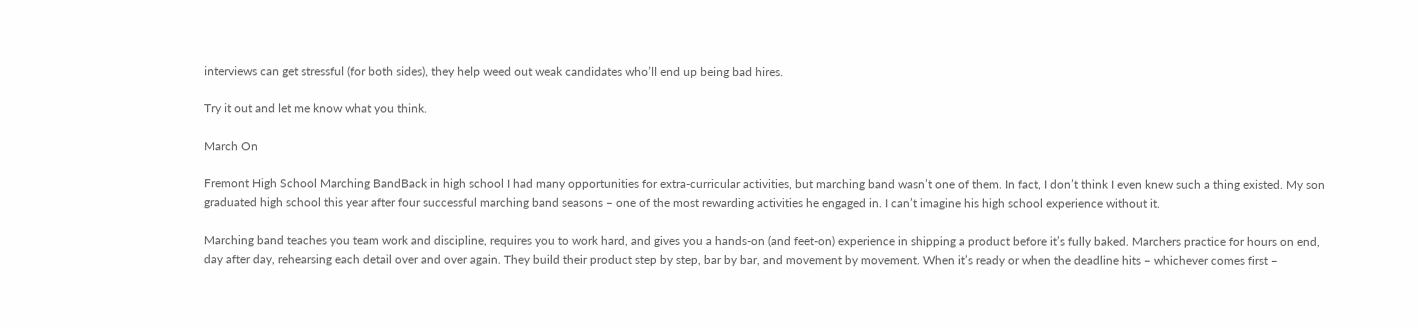interviews can get stressful (for both sides), they help weed out weak candidates who’ll end up being bad hires.

Try it out and let me know what you think.

March On

Fremont High School Marching BandBack in high school I had many opportunities for extra-curricular activities, but marching band wasn’t one of them. In fact, I don’t think I even knew such a thing existed. My son graduated high school this year after four successful marching band seasons – one of the most rewarding activities he engaged in. I can’t imagine his high school experience without it.

Marching band teaches you team work and discipline, requires you to work hard, and gives you a hands-on (and feet-on) experience in shipping a product before it’s fully baked. Marchers practice for hours on end, day after day, rehearsing each detail over and over again. They build their product step by step, bar by bar, and movement by movement. When it’s ready or when the deadline hits – whichever comes first –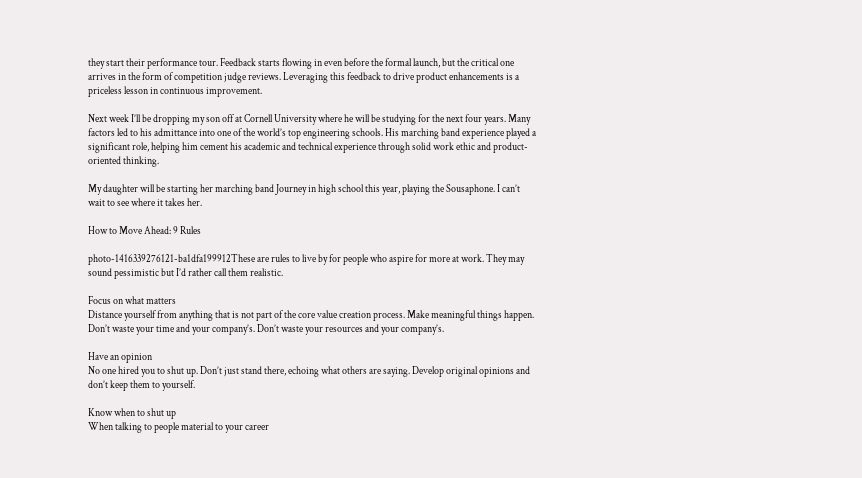they start their performance tour. Feedback starts flowing in even before the formal launch, but the critical one arrives in the form of competition judge reviews. Leveraging this feedback to drive product enhancements is a priceless lesson in continuous improvement.

Next week I’ll be dropping my son off at Cornell University where he will be studying for the next four years. Many factors led to his admittance into one of the world’s top engineering schools. His marching band experience played a significant role, helping him cement his academic and technical experience through solid work ethic and product-oriented thinking.

My daughter will be starting her marching band Journey in high school this year, playing the Sousaphone. I can’t wait to see where it takes her.

How to Move Ahead: 9 Rules

photo-1416339276121-ba1dfa199912These are rules to live by for people who aspire for more at work. They may sound pessimistic but I’d rather call them realistic.

Focus on what matters
Distance yourself from anything that is not part of the core value creation process. Make meaningful things happen. Don’t waste your time and your company’s. Don’t waste your resources and your company’s.

Have an opinion
No one hired you to shut up. Don’t just stand there, echoing what others are saying. Develop original opinions and don’t keep them to yourself.

Know when to shut up
When talking to people material to your career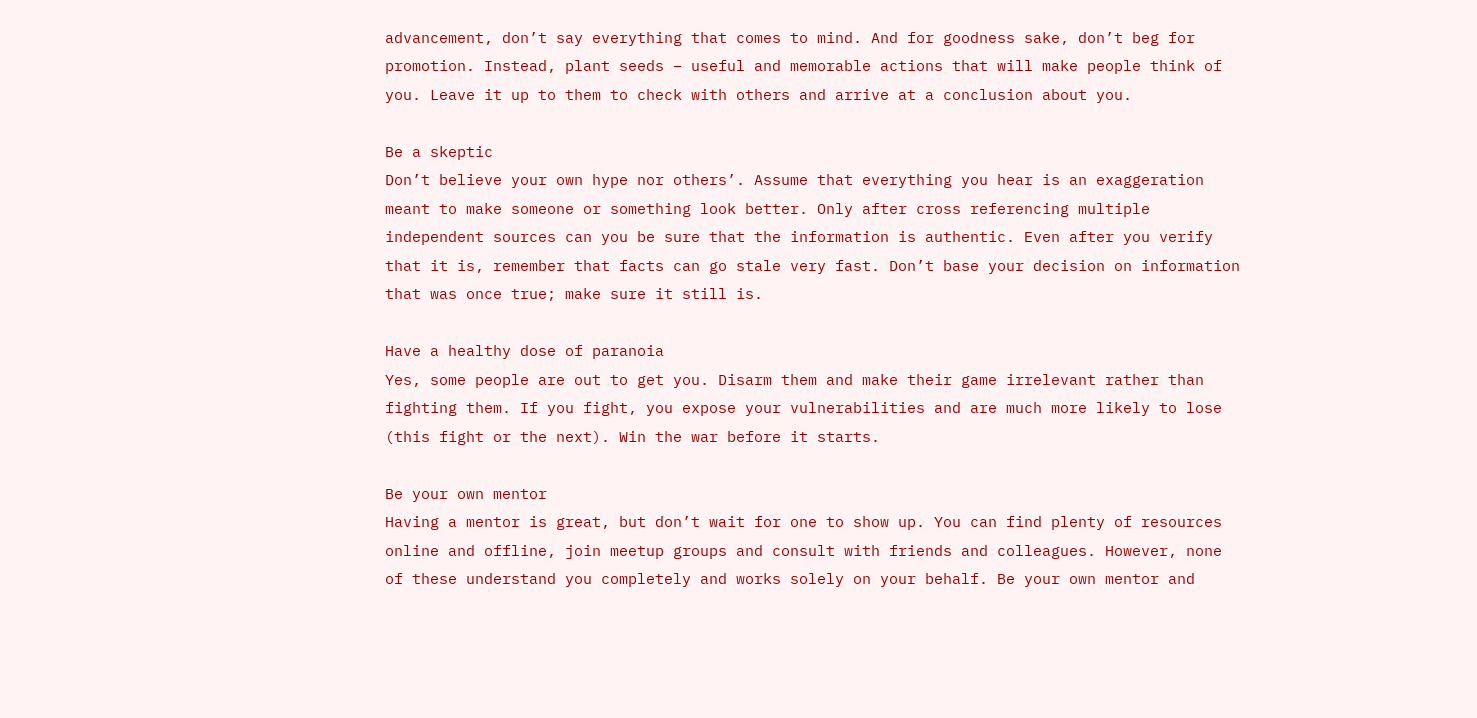advancement, don’t say everything that comes to mind. And for goodness sake, don’t beg for promotion. Instead, plant seeds – useful and memorable actions that will make people think of you. Leave it up to them to check with others and arrive at a conclusion about you.

Be a skeptic
Don’t believe your own hype nor others’. Assume that everything you hear is an exaggeration meant to make someone or something look better. Only after cross referencing multiple independent sources can you be sure that the information is authentic. Even after you verify that it is, remember that facts can go stale very fast. Don’t base your decision on information that was once true; make sure it still is.

Have a healthy dose of paranoia
Yes, some people are out to get you. Disarm them and make their game irrelevant rather than fighting them. If you fight, you expose your vulnerabilities and are much more likely to lose (this fight or the next). Win the war before it starts.

Be your own mentor
Having a mentor is great, but don’t wait for one to show up. You can find plenty of resources online and offline, join meetup groups and consult with friends and colleagues. However, none of these understand you completely and works solely on your behalf. Be your own mentor and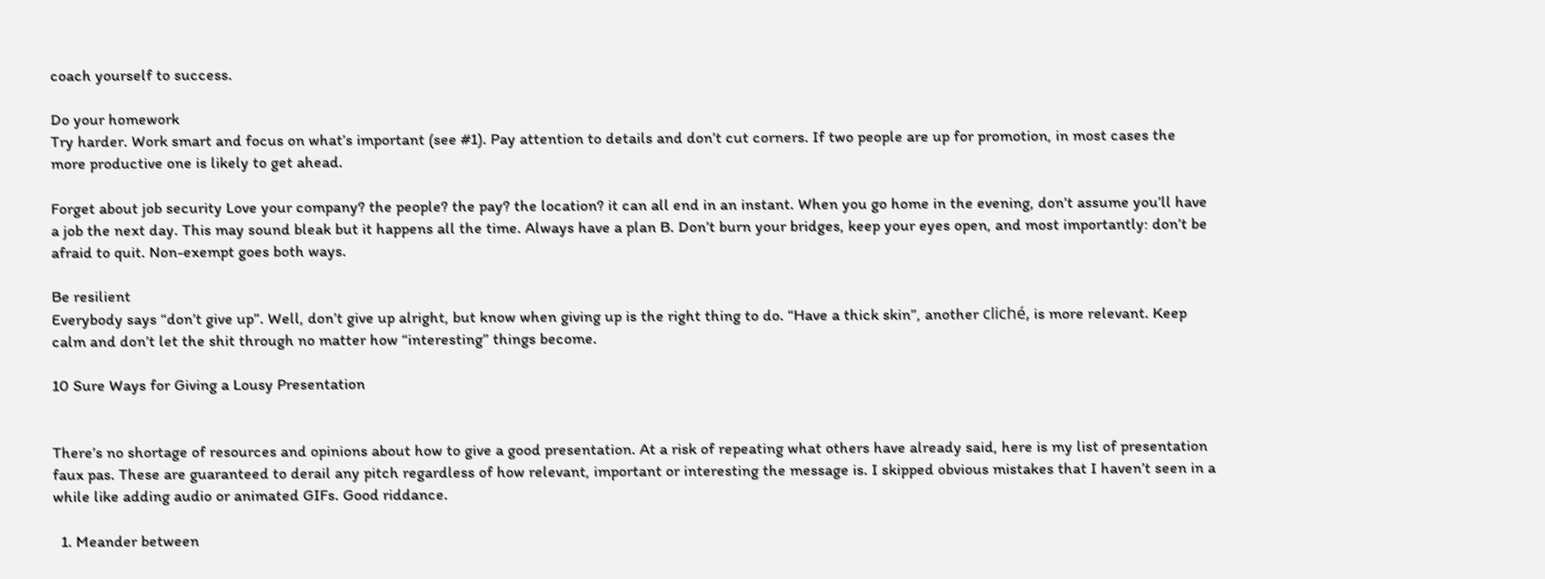coach yourself to success.

Do your homework
Try harder. Work smart and focus on what’s important (see #1). Pay attention to details and don’t cut corners. If two people are up for promotion, in most cases the more productive one is likely to get ahead.

Forget about job security Love your company? the people? the pay? the location? it can all end in an instant. When you go home in the evening, don’t assume you’ll have a job the next day. This may sound bleak but it happens all the time. Always have a plan B. Don’t burn your bridges, keep your eyes open, and most importantly: don’t be afraid to quit. Non-exempt goes both ways.

Be resilient
Everybody says “don’t give up”. Well, don’t give up alright, but know when giving up is the right thing to do. “Have a thick skin”, another cliché, is more relevant. Keep calm and don’t let the shit through no matter how “interesting” things become.

10 Sure Ways for Giving a Lousy Presentation


There’s no shortage of resources and opinions about how to give a good presentation. At a risk of repeating what others have already said, here is my list of presentation faux pas. These are guaranteed to derail any pitch regardless of how relevant, important or interesting the message is. I skipped obvious mistakes that I haven’t seen in a while like adding audio or animated GIFs. Good riddance.

  1. Meander between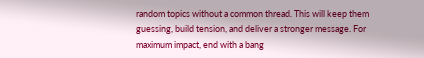random topics without a common thread. This will keep them guessing, build tension, and deliver a stronger message. For maximum impact, end with a bang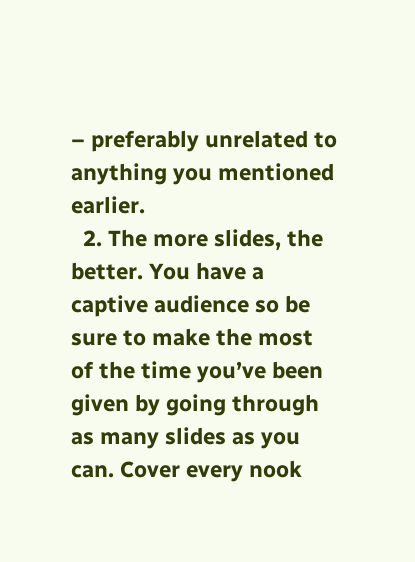– preferably unrelated to anything you mentioned earlier.
  2. The more slides, the better. You have a captive audience so be sure to make the most of the time you’ve been given by going through as many slides as you can. Cover every nook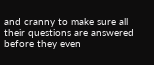and cranny to make sure all their questions are answered before they even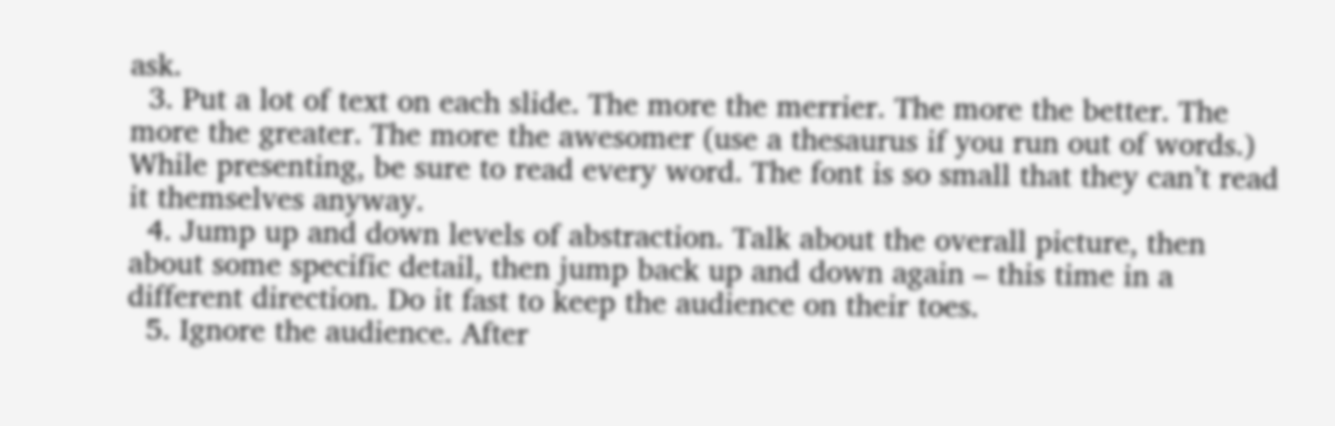ask.
  3. Put a lot of text on each slide. The more the merrier. The more the better. The more the greater. The more the awesomer (use a thesaurus if you run out of words.) While presenting, be sure to read every word. The font is so small that they can’t read it themselves anyway.
  4. Jump up and down levels of abstraction. Talk about the overall picture, then about some specific detail, then jump back up and down again – this time in a different direction. Do it fast to keep the audience on their toes.
  5. Ignore the audience. After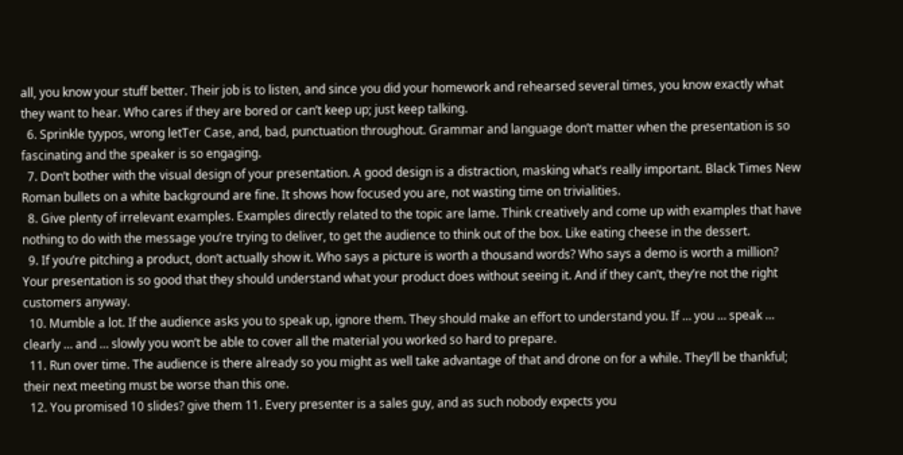all, you know your stuff better. Their job is to listen, and since you did your homework and rehearsed several times, you know exactly what they want to hear. Who cares if they are bored or can’t keep up; just keep talking.
  6. Sprinkle tyypos, wrong letTer Case, and, bad, punctuation throughout. Grammar and language don’t matter when the presentation is so fascinating and the speaker is so engaging.
  7. Don’t bother with the visual design of your presentation. A good design is a distraction, masking what’s really important. Black Times New Roman bullets on a white background are fine. It shows how focused you are, not wasting time on trivialities.
  8. Give plenty of irrelevant examples. Examples directly related to the topic are lame. Think creatively and come up with examples that have nothing to do with the message you’re trying to deliver, to get the audience to think out of the box. Like eating cheese in the dessert.
  9. If you’re pitching a product, don’t actually show it. Who says a picture is worth a thousand words? Who says a demo is worth a million? Your presentation is so good that they should understand what your product does without seeing it. And if they can’t, they’re not the right customers anyway.
  10. Mumble a lot. If the audience asks you to speak up, ignore them. They should make an effort to understand you. If … you … speak … clearly … and … slowly you won’t be able to cover all the material you worked so hard to prepare.
  11. Run over time. The audience is there already so you might as well take advantage of that and drone on for a while. They’ll be thankful; their next meeting must be worse than this one.
  12. You promised 10 slides? give them 11. Every presenter is a sales guy, and as such nobody expects you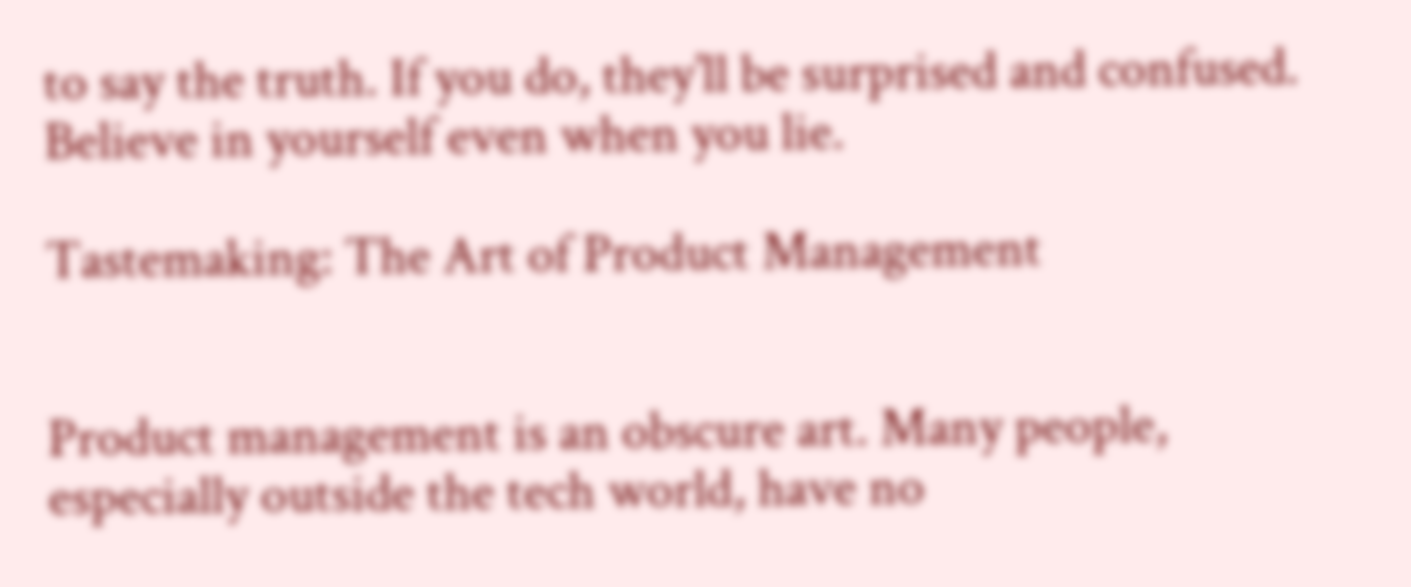to say the truth. If you do, they’ll be surprised and confused. Believe in yourself even when you lie.

Tastemaking: The Art of Product Management


Product management is an obscure art. Many people, especially outside the tech world, have no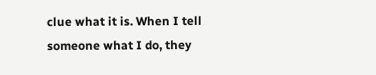clue what it is. When I tell someone what I do, they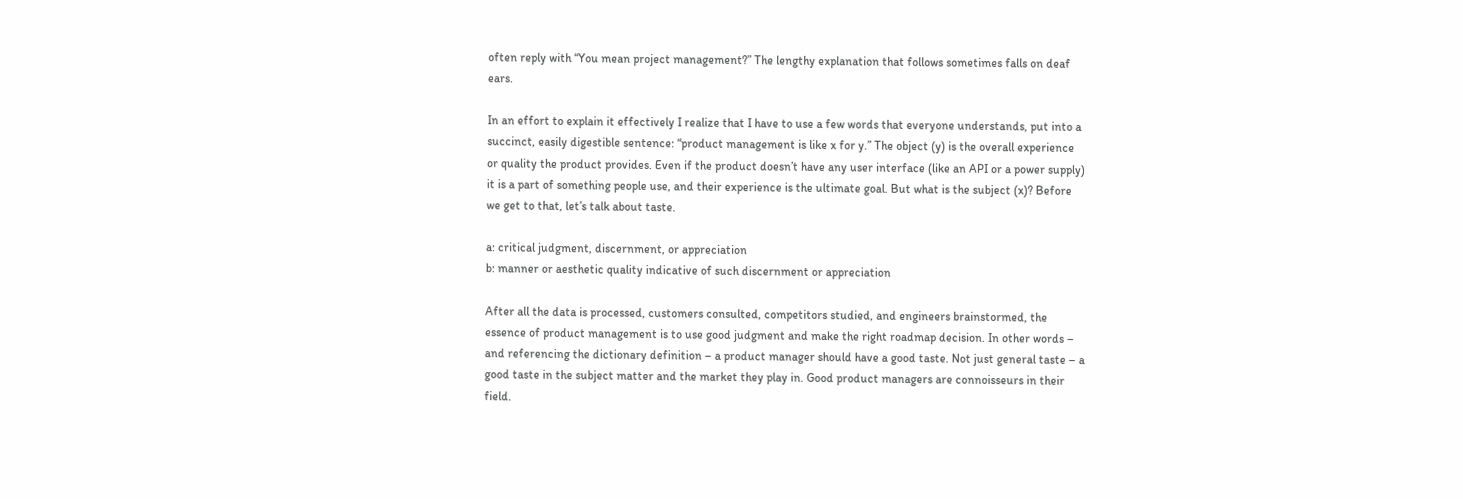often reply with “You mean project management?” The lengthy explanation that follows sometimes falls on deaf ears.

In an effort to explain it effectively I realize that I have to use a few words that everyone understands, put into a succinct, easily digestible sentence: “product management is like x for y.” The object (y) is the overall experience or quality the product provides. Even if the product doesn’t have any user interface (like an API or a power supply) it is a part of something people use, and their experience is the ultimate goal. But what is the subject (x)? Before we get to that, let’s talk about taste.

a: critical judgment, discernment, or appreciation
b: manner or aesthetic quality indicative of such discernment or appreciation

After all the data is processed, customers consulted, competitors studied, and engineers brainstormed, the essence of product management is to use good judgment and make the right roadmap decision. In other words – and referencing the dictionary definition – a product manager should have a good taste. Not just general taste – a good taste in the subject matter and the market they play in. Good product managers are connoisseurs in their field.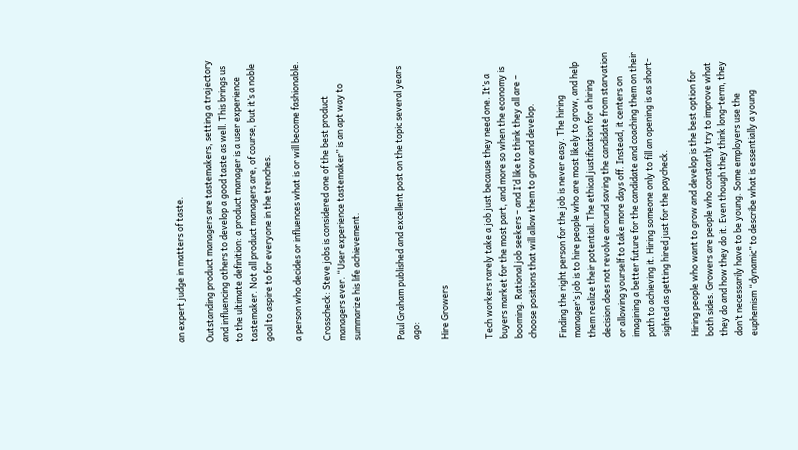an expert judge in matters of taste.

Outstanding product managers are tastemakers, setting a trajectory and influencing others to develop a good taste as well. This brings us to the ultimate definition: a product manager is a user experience tastemaker. Not all product managers are, of course, but it’s a noble goal to aspire to for everyone in the trenches.

a person who decides or influences what is or will become fashionable.

Crosscheck: Steve jobs is considered one of the best product managers ever. “User experience tastemaker” is an apt way to summarize his life achievement.


Paul Graham published and excellent post on the topic several years ago:

Hire Growers


Tech workers rarely take a job just because they need one. It’s a buyers market for the most part, and more so when the economy is booming. Rational job seekers – and I’d like to think they all are – choose positions that will allow them to grow and develop.

Finding the right person for the job is never easy. The hiring manager’s job is to hire people who are most likely to grow, and help them realize their potential. The ethical justification for a hiring decision does not revolve around saving the candidate from starvation or allowing yourself to take more days off. Instead, it centers on imagining a better future for the candidate and coaching them on their path to achieving it. Hiring someone only to fill an opening is as short-sighted as getting hired just for the paycheck.

Hiring people who want to grow and develop is the best option for both sides. Growers are people who constantly try to improve what they do and how they do it. Even though they think long-term, they don’t necessarily have to be young. Some employers use the euphemism “dynamic” to describe what is essentially a young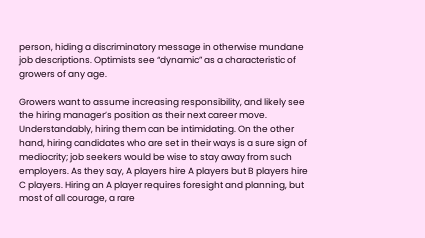person, hiding a discriminatory message in otherwise mundane job descriptions. Optimists see “dynamic” as a characteristic of growers of any age.

Growers want to assume increasing responsibility, and likely see the hiring manager’s position as their next career move. Understandably, hiring them can be intimidating. On the other hand, hiring candidates who are set in their ways is a sure sign of mediocrity; job seekers would be wise to stay away from such employers. As they say, A players hire A players but B players hire C players. Hiring an A player requires foresight and planning, but most of all courage, a rare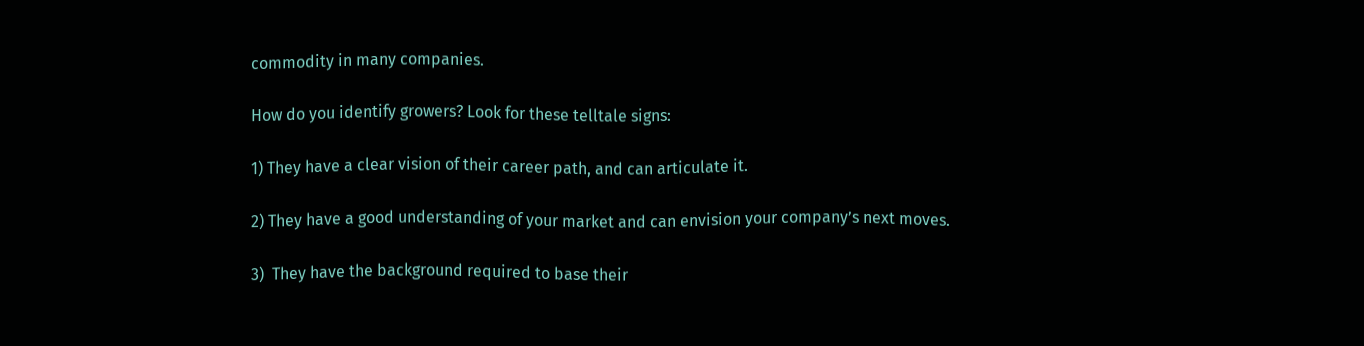commodity in many companies.

How do you identify growers? Look for these telltale signs:

1) They have a clear vision of their career path, and can articulate it.

2) They have a good understanding of your market and can envision your company’s next moves.

3)  They have the background required to base their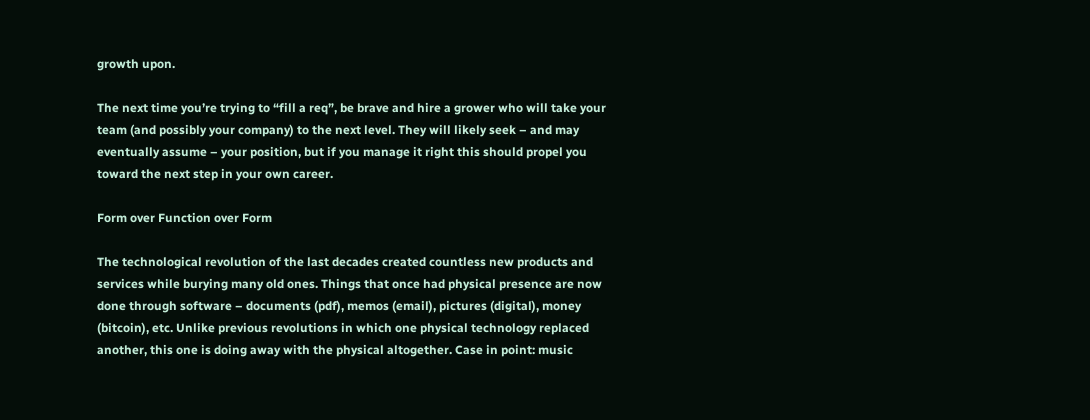growth upon.

The next time you’re trying to “fill a req”, be brave and hire a grower who will take your team (and possibly your company) to the next level. They will likely seek – and may eventually assume – your position, but if you manage it right this should propel you toward the next step in your own career.

Form over Function over Form

The technological revolution of the last decades created countless new products and services while burying many old ones. Things that once had physical presence are now done through software – documents (pdf), memos (email), pictures (digital), money (bitcoin), etc. Unlike previous revolutions in which one physical technology replaced another, this one is doing away with the physical altogether. Case in point: music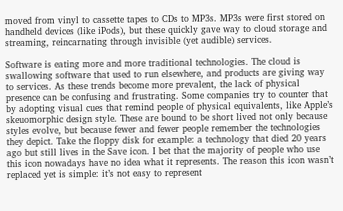moved from vinyl to cassette tapes to CDs to MP3s. MP3s were first stored on handheld devices (like iPods), but these quickly gave way to cloud storage and streaming, reincarnating through invisible (yet audible) services.

Software is eating more and more traditional technologies. The cloud is swallowing software that used to run elsewhere, and products are giving way to services. As these trends become more prevalent, the lack of physical presence can be confusing and frustrating. Some companies try to counter that by adopting visual cues that remind people of physical equivalents, like Apple’s skeuomorphic design style. These are bound to be short lived not only because styles evolve, but because fewer and fewer people remember the technologies they depict. Take the floppy disk for example: a technology that died 20 years ago but still lives in the Save icon. I bet that the majority of people who use this icon nowadays have no idea what it represents. The reason this icon wasn’t replaced yet is simple: it’s not easy to represent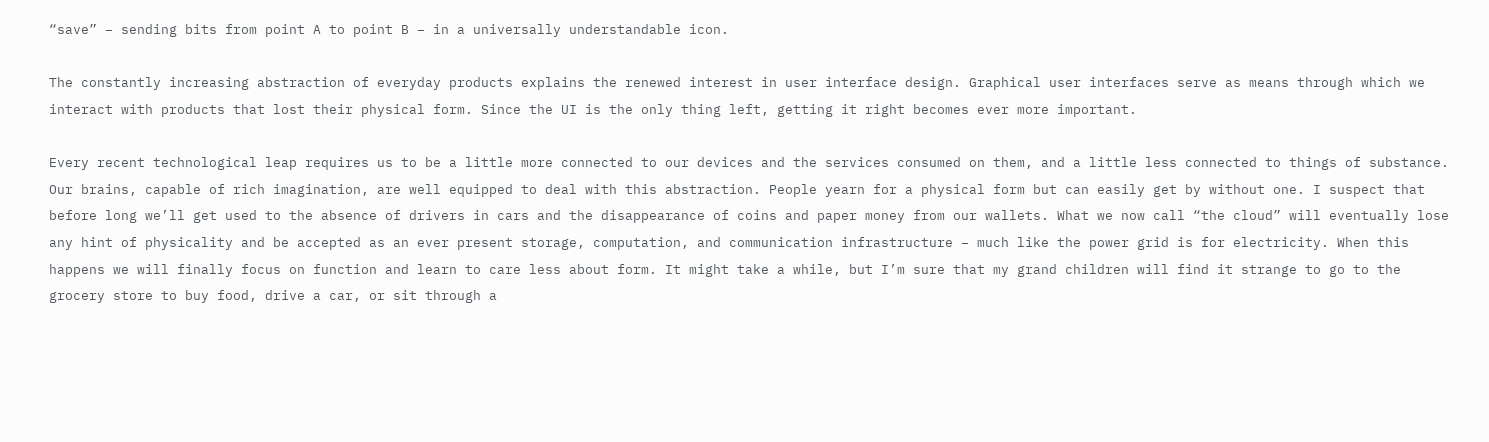“save” – sending bits from point A to point B – in a universally understandable icon.

The constantly increasing abstraction of everyday products explains the renewed interest in user interface design. Graphical user interfaces serve as means through which we interact with products that lost their physical form. Since the UI is the only thing left, getting it right becomes ever more important.

Every recent technological leap requires us to be a little more connected to our devices and the services consumed on them, and a little less connected to things of substance. Our brains, capable of rich imagination, are well equipped to deal with this abstraction. People yearn for a physical form but can easily get by without one. I suspect that before long we’ll get used to the absence of drivers in cars and the disappearance of coins and paper money from our wallets. What we now call “the cloud” will eventually lose any hint of physicality and be accepted as an ever present storage, computation, and communication infrastructure – much like the power grid is for electricity. When this happens we will finally focus on function and learn to care less about form. It might take a while, but I’m sure that my grand children will find it strange to go to the grocery store to buy food, drive a car, or sit through a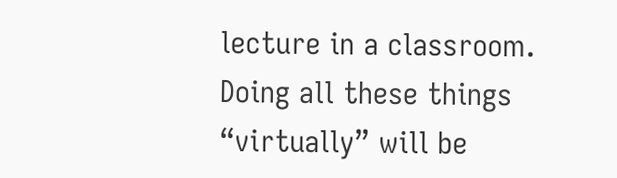lecture in a classroom. Doing all these things “virtually” will be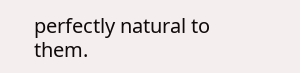perfectly natural to them.